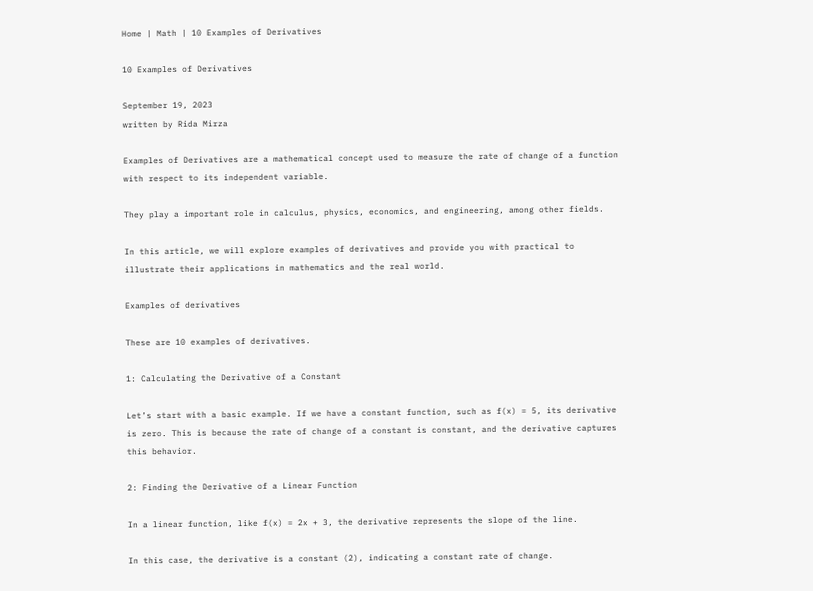Home | Math | 10 Examples of Derivatives

10 Examples of Derivatives

September 19, 2023
written by Rida Mirza

Examples of Derivatives are a mathematical concept used to measure the rate of change of a function with respect to its independent variable.

They play a important role in calculus, physics, economics, and engineering, among other fields.

In this article, we will explore examples of derivatives and provide you with practical to illustrate their applications in mathematics and the real world.

Examples of derivatives

These are 10 examples of derivatives.

1: Calculating the Derivative of a Constant

Let’s start with a basic example. If we have a constant function, such as f(x) = 5, its derivative is zero. This is because the rate of change of a constant is constant, and the derivative captures this behavior.

2: Finding the Derivative of a Linear Function

In a linear function, like f(x) = 2x + 3, the derivative represents the slope of the line.

In this case, the derivative is a constant (2), indicating a constant rate of change.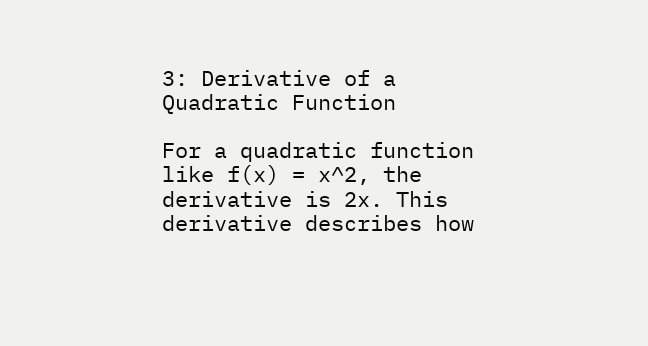3: Derivative of a Quadratic Function

For a quadratic function like f(x) = x^2, the derivative is 2x. This derivative describes how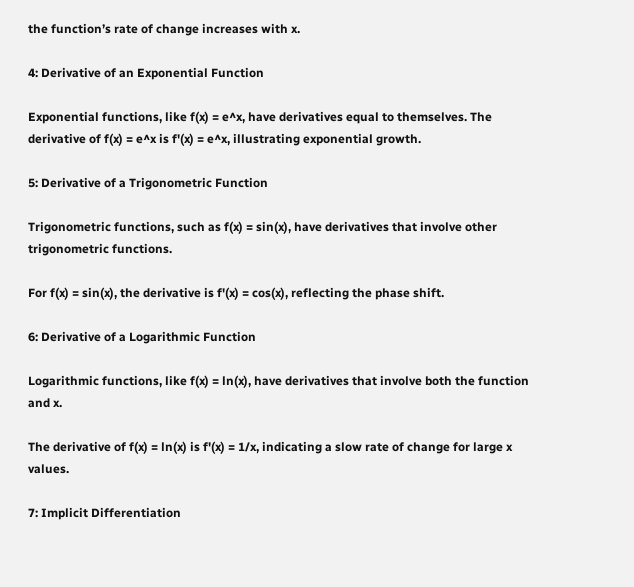the function’s rate of change increases with x.

4: Derivative of an Exponential Function

Exponential functions, like f(x) = e^x, have derivatives equal to themselves. The derivative of f(x) = e^x is f'(x) = e^x, illustrating exponential growth.

5: Derivative of a Trigonometric Function

Trigonometric functions, such as f(x) = sin(x), have derivatives that involve other trigonometric functions.

For f(x) = sin(x), the derivative is f'(x) = cos(x), reflecting the phase shift.

6: Derivative of a Logarithmic Function

Logarithmic functions, like f(x) = ln(x), have derivatives that involve both the function and x.

The derivative of f(x) = ln(x) is f'(x) = 1/x, indicating a slow rate of change for large x values.

7: Implicit Differentiation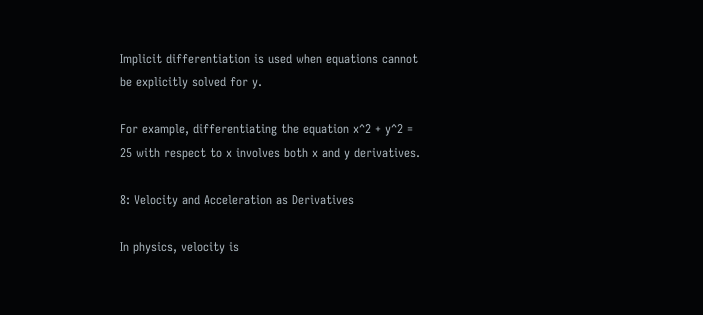Implicit differentiation is used when equations cannot be explicitly solved for y.

For example, differentiating the equation x^2 + y^2 = 25 with respect to x involves both x and y derivatives.

8: Velocity and Acceleration as Derivatives

In physics, velocity is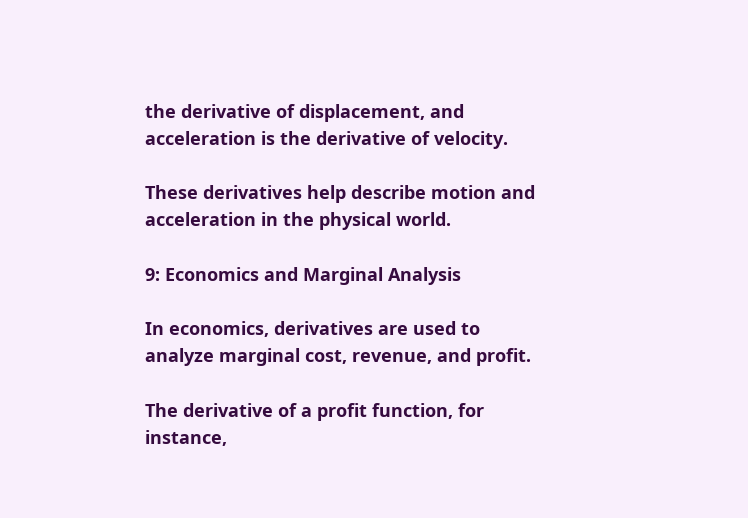the derivative of displacement, and acceleration is the derivative of velocity.

These derivatives help describe motion and acceleration in the physical world.

9: Economics and Marginal Analysis

In economics, derivatives are used to analyze marginal cost, revenue, and profit.

The derivative of a profit function, for instance,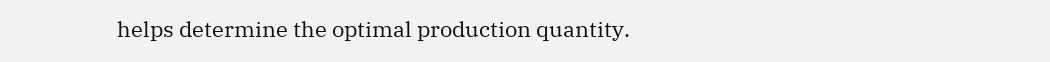helps determine the optimal production quantity.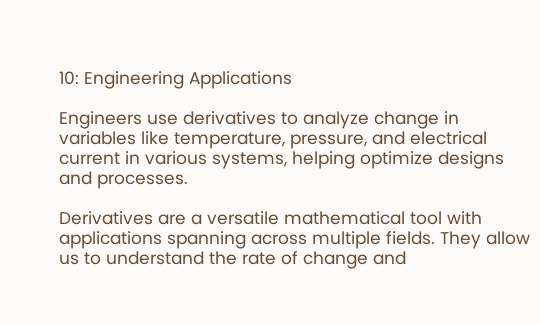10: Engineering Applications

Engineers use derivatives to analyze change in variables like temperature, pressure, and electrical current in various systems, helping optimize designs and processes.

Derivatives are a versatile mathematical tool with applications spanning across multiple fields. They allow us to understand the rate of change and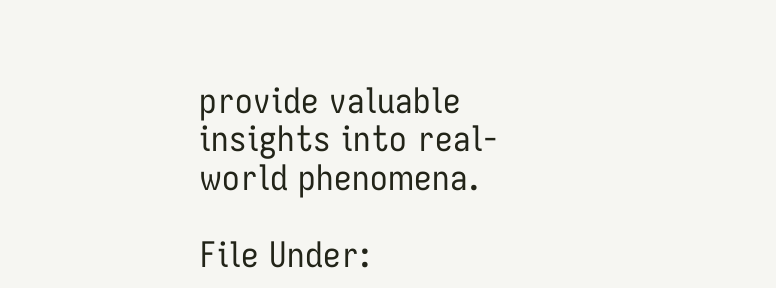provide valuable insights into real-world phenomena.

File Under: